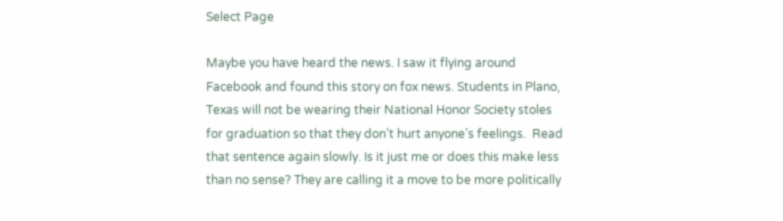Select Page

Maybe you have heard the news. I saw it flying around Facebook and found this story on fox news. Students in Plano, Texas will not be wearing their National Honor Society stoles for graduation so that they don’t hurt anyone’s feelings.  Read that sentence again slowly. Is it just me or does this make less than no sense? They are calling it a move to be more politically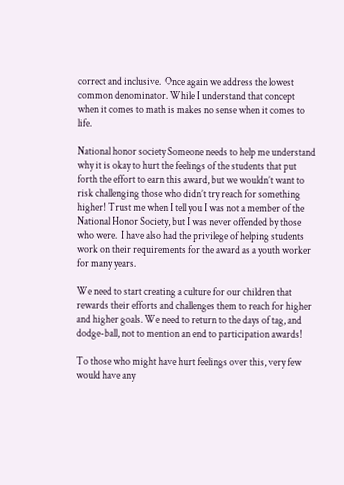correct and inclusive.  Once again we address the lowest common denominator. While I understand that concept when it comes to math is makes no sense when it comes to life.

National honor society Someone needs to help me understand why it is okay to hurt the feelings of the students that put forth the effort to earn this award, but we wouldn’t want to risk challenging those who didn’t try reach for something higher! Trust me when I tell you I was not a member of the National Honor Society, but I was never offended by those who were.  I have also had the privilege of helping students work on their requirements for the award as a youth worker for many years.

We need to start creating a culture for our children that rewards their efforts and challenges them to reach for higher and higher goals. We need to return to the days of tag, and dodge-ball, not to mention an end to participation awards!

To those who might have hurt feelings over this, very few would have any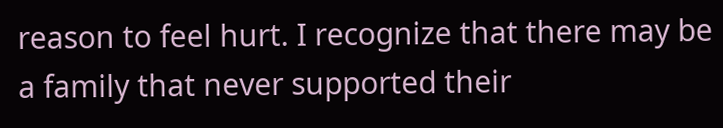reason to feel hurt. I recognize that there may be a family that never supported their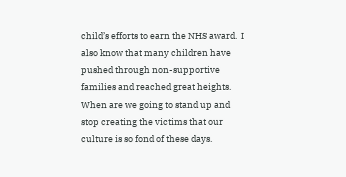child’s efforts to earn the NHS award.  I also know that many children have pushed through non-supportive families and reached great heights.  When are we going to stand up and stop creating the victims that our culture is so fond of these days.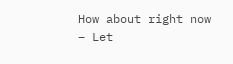How about right now – Let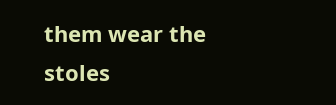them wear the stoles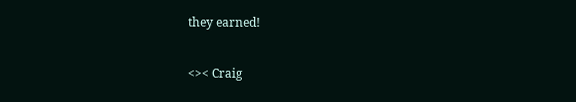they earned!

<>< Craig